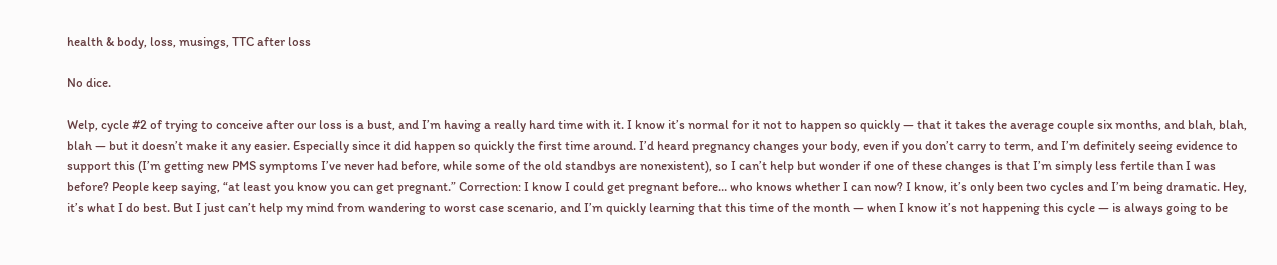health & body, loss, musings, TTC after loss

No dice.

Welp, cycle #2 of trying to conceive after our loss is a bust, and I’m having a really hard time with it. I know it’s normal for it not to happen so quickly — that it takes the average couple six months, and blah, blah, blah — but it doesn’t make it any easier. Especially since it did happen so quickly the first time around. I’d heard pregnancy changes your body, even if you don’t carry to term, and I’m definitely seeing evidence to support this (I’m getting new PMS symptoms I’ve never had before, while some of the old standbys are nonexistent), so I can’t help but wonder if one of these changes is that I’m simply less fertile than I was before? People keep saying, “at least you know you can get pregnant.” Correction: I know I could get pregnant before… who knows whether I can now? I know, it’s only been two cycles and I’m being dramatic. Hey, it’s what I do best. But I just can’t help my mind from wandering to worst case scenario, and I’m quickly learning that this time of the month — when I know it’s not happening this cycle — is always going to be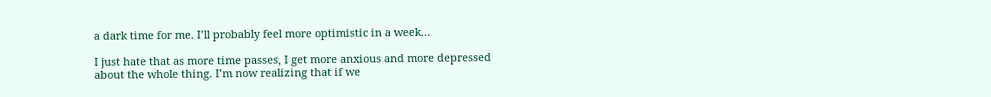a dark time for me. I’ll probably feel more optimistic in a week…

I just hate that as more time passes, I get more anxious and more depressed about the whole thing. I’m now realizing that if we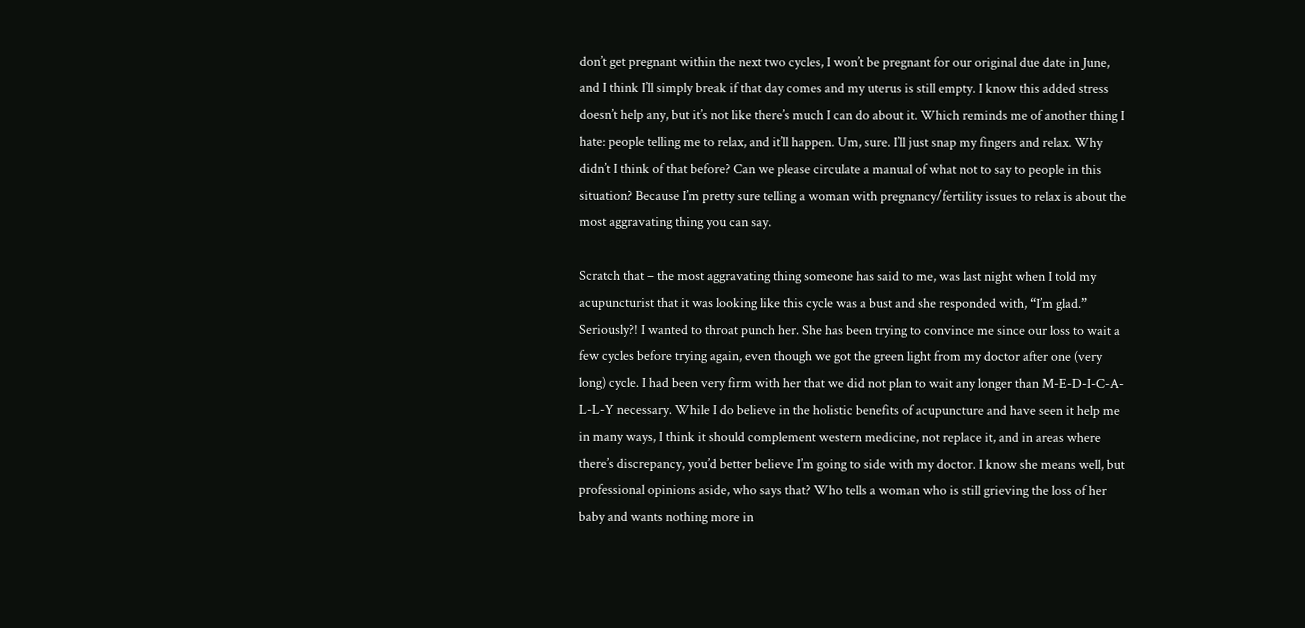don’t get pregnant within the next two cycles, I won’t be pregnant for our original due date in June, and I think I’ll simply break if that day comes and my uterus is still empty. I know this added stress doesn’t help any, but it’s not like there’s much I can do about it. Which reminds me of another thing I hate: people telling me to relax, and it’ll happen. Um, sure. I’ll just snap my fingers and relax. Why didn’t I think of that before? Can we please circulate a manual of what not to say to people in this situation? Because I’m pretty sure telling a woman with pregnancy/fertility issues to relax is about the most aggravating thing you can say.

Scratch that – the most aggravating thing someone has said to me, was last night when I told my acupuncturist that it was looking like this cycle was a bust and she responded with, “I’m glad.” Seriously?! I wanted to throat punch her. She has been trying to convince me since our loss to wait a few cycles before trying again, even though we got the green light from my doctor after one (very long) cycle. I had been very firm with her that we did not plan to wait any longer than M-E-D-I-C-A-L-L-Y necessary. While I do believe in the holistic benefits of acupuncture and have seen it help me in many ways, I think it should complement western medicine, not replace it, and in areas where there’s discrepancy, you’d better believe I’m going to side with my doctor. I know she means well, but professional opinions aside, who says that? Who tells a woman who is still grieving the loss of her baby and wants nothing more in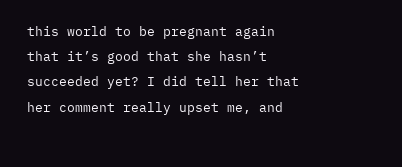this world to be pregnant again that it’s good that she hasn’t succeeded yet? I did tell her that her comment really upset me, and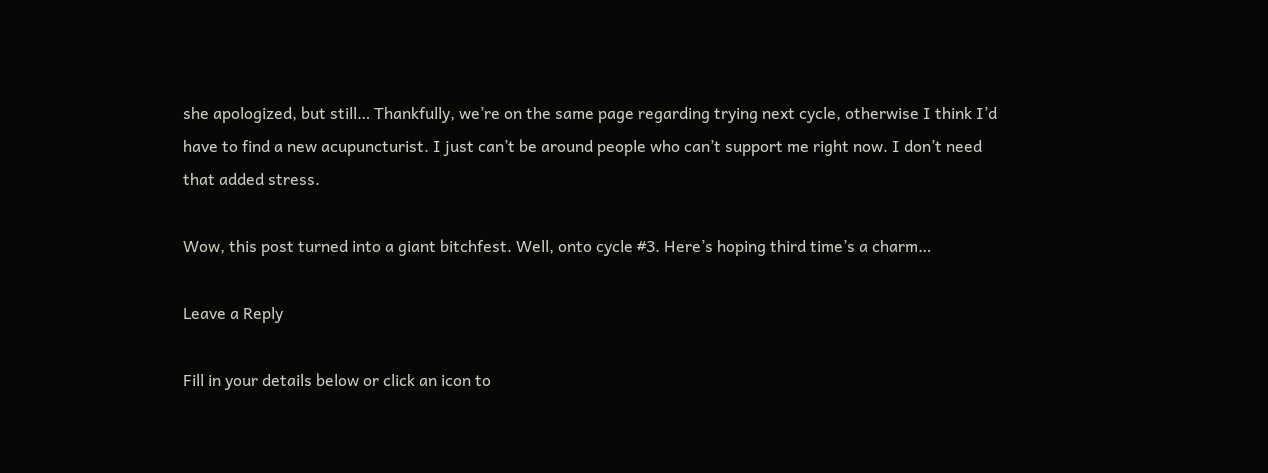she apologized, but still… Thankfully, we’re on the same page regarding trying next cycle, otherwise I think I’d have to find a new acupuncturist. I just can’t be around people who can’t support me right now. I don’t need that added stress.

Wow, this post turned into a giant bitchfest. Well, onto cycle #3. Here’s hoping third time’s a charm…

Leave a Reply

Fill in your details below or click an icon to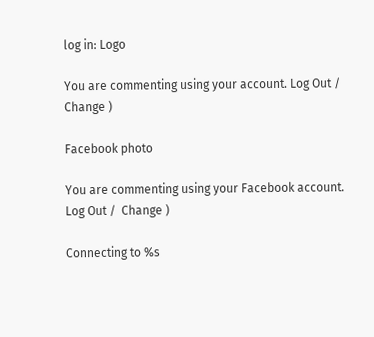log in: Logo

You are commenting using your account. Log Out /  Change )

Facebook photo

You are commenting using your Facebook account. Log Out /  Change )

Connecting to %s